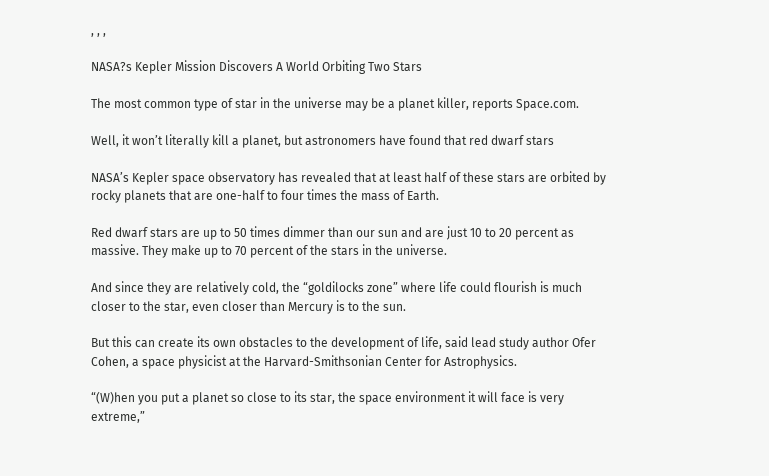, , ,

NASA?s Kepler Mission Discovers A World Orbiting Two Stars

The most common type of star in the universe may be a planet killer, reports Space.com.

Well, it won’t literally kill a planet, but astronomers have found that red dwarf stars

NASA’s Kepler space observatory has revealed that at least half of these stars are orbited by rocky planets that are one-half to four times the mass of Earth.

Red dwarf stars are up to 50 times dimmer than our sun and are just 10 to 20 percent as massive. They make up to 70 percent of the stars in the universe.

And since they are relatively cold, the “goldilocks zone” where life could flourish is much closer to the star, even closer than Mercury is to the sun.

But this can create its own obstacles to the development of life, said lead study author Ofer Cohen, a space physicist at the Harvard-Smithsonian Center for Astrophysics.

“(W)hen you put a planet so close to its star, the space environment it will face is very extreme,”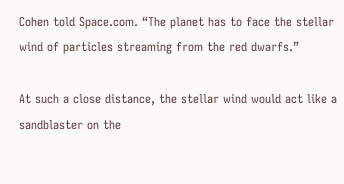Cohen told Space.com. “The planet has to face the stellar wind of particles streaming from the red dwarfs.”

At such a close distance, the stellar wind would act like a sandblaster on the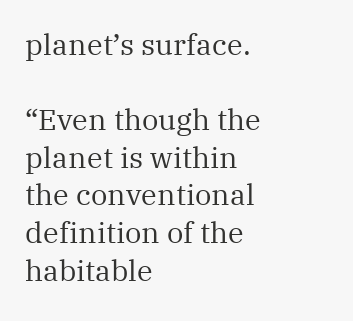planet’s surface.

“Even though the planet is within the conventional definition of the habitable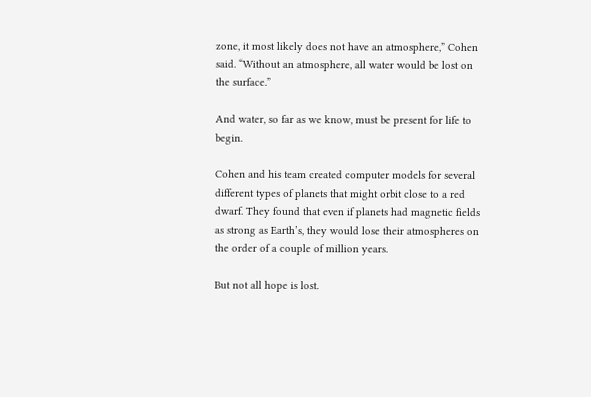zone, it most likely does not have an atmosphere,” Cohen said. “Without an atmosphere, all water would be lost on the surface.”

And water, so far as we know, must be present for life to begin.

Cohen and his team created computer models for several different types of planets that might orbit close to a red dwarf. They found that even if planets had magnetic fields as strong as Earth’s, they would lose their atmospheres on the order of a couple of million years.

But not all hope is lost.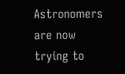Astronomers are now trying to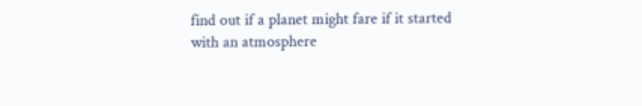find out if a planet might fare if it started with an atmosphere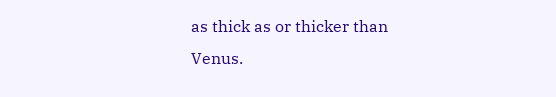as thick as or thicker than Venus.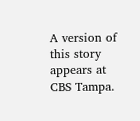A version of this story appears at CBS Tampa.